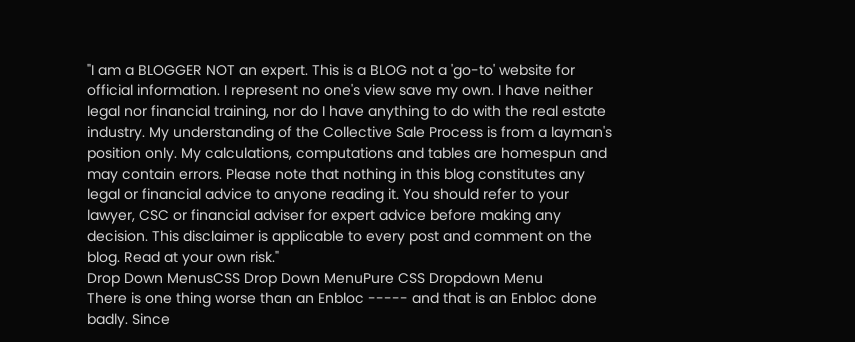"I am a BLOGGER NOT an expert. This is a BLOG not a 'go-to' website for official information. I represent no one's view save my own. I have neither legal nor financial training, nor do I have anything to do with the real estate industry. My understanding of the Collective Sale Process is from a layman's position only. My calculations, computations and tables are homespun and may contain errors. Please note that nothing in this blog constitutes any legal or financial advice to anyone reading it. You should refer to your lawyer, CSC or financial adviser for expert advice before making any decision. This disclaimer is applicable to every post and comment on the blog. Read at your own risk."
Drop Down MenusCSS Drop Down MenuPure CSS Dropdown Menu
There is one thing worse than an Enbloc ----- and that is an Enbloc done badly. Since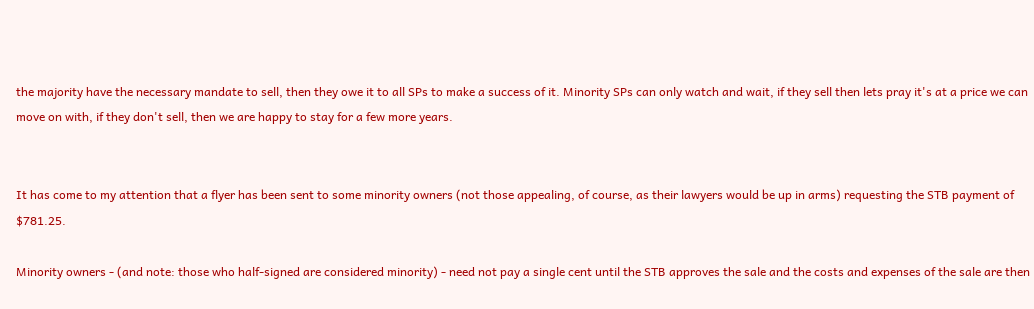the majority have the necessary mandate to sell, then they owe it to all SPs to make a success of it. Minority SPs can only watch and wait, if they sell then lets pray it's at a price we can move on with, if they don't sell, then we are happy to stay for a few more years.


It has come to my attention that a flyer has been sent to some minority owners (not those appealing, of course, as their lawyers would be up in arms) requesting the STB payment of $781.25.

Minority owners - (and note: those who half-signed are considered minority) - need not pay a single cent until the STB approves the sale and the costs and expenses of the sale are then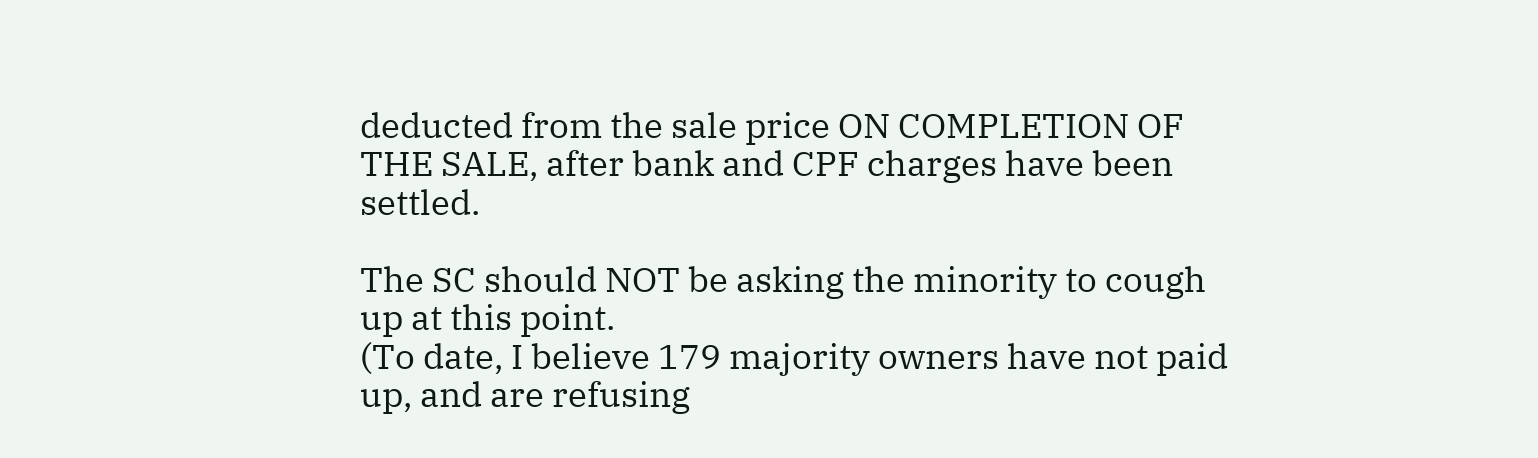deducted from the sale price ON COMPLETION OF THE SALE, after bank and CPF charges have been settled.

The SC should NOT be asking the minority to cough up at this point.
(To date, I believe 179 majority owners have not paid up, and are refusing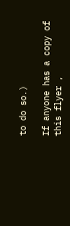to do so.)

If anyone has a copy of this flyer ,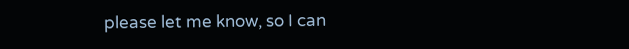please let me know, so I can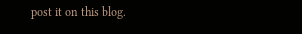post it on this blog.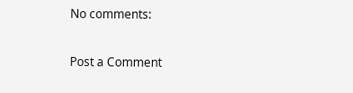No comments:

Post a Comment